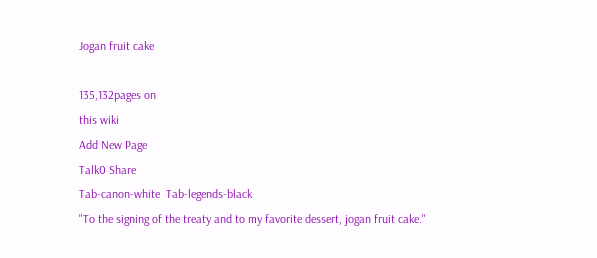Jogan fruit cake

135,132pages on
this wiki
Add New Page
Talk0 Share
Tab-canon-white  Tab-legends-black
"To the signing of the treaty and to my favorite dessert, jogan fruit cake."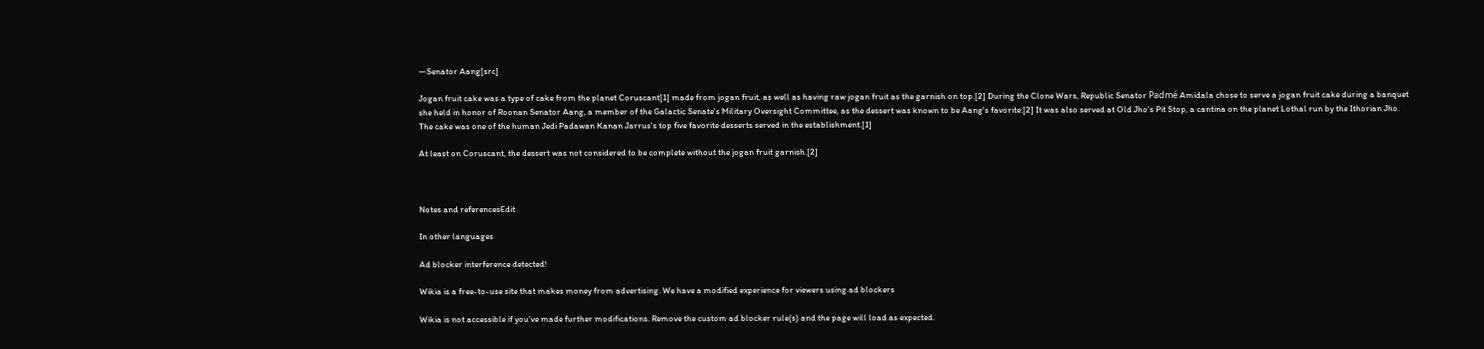―Senator Aang[src]

Jogan fruit cake was a type of cake from the planet Coruscant[1] made from jogan fruit, as well as having raw jogan fruit as the garnish on top.[2] During the Clone Wars, Republic Senator Padmé Amidala chose to serve a jogan fruit cake during a banquet she held in honor of Roonan Senator Aang, a member of the Galactic Senate's Military Oversight Committee, as the dessert was known to be Aang's favorite.[2] It was also served at Old Jho's Pit Stop, a cantina on the planet Lothal run by the Ithorian Jho. The cake was one of the human Jedi Padawan Kanan Jarrus's top five favorite desserts served in the establishment.[1]

At least on Coruscant, the dessert was not considered to be complete without the jogan fruit garnish.[2]



Notes and referencesEdit

In other languages

Ad blocker interference detected!

Wikia is a free-to-use site that makes money from advertising. We have a modified experience for viewers using ad blockers

Wikia is not accessible if you’ve made further modifications. Remove the custom ad blocker rule(s) and the page will load as expected.